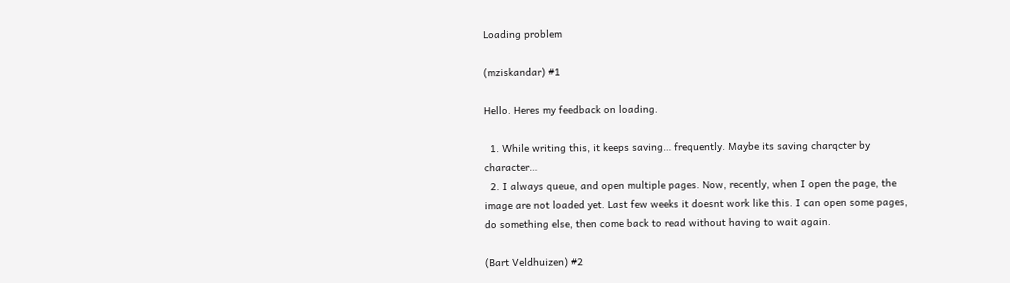Loading problem

(mziskandar) #1

Hello. Heres my feedback on loading.

  1. While writing this, it keeps saving… frequently. Maybe its saving charqcter by character…
  2. I always queue, and open multiple pages. Now, recently, when I open the page, the image are not loaded yet. Last few weeks it doesnt work like this. I can open some pages, do something else, then come back to read without having to wait again.

(Bart Veldhuizen) #2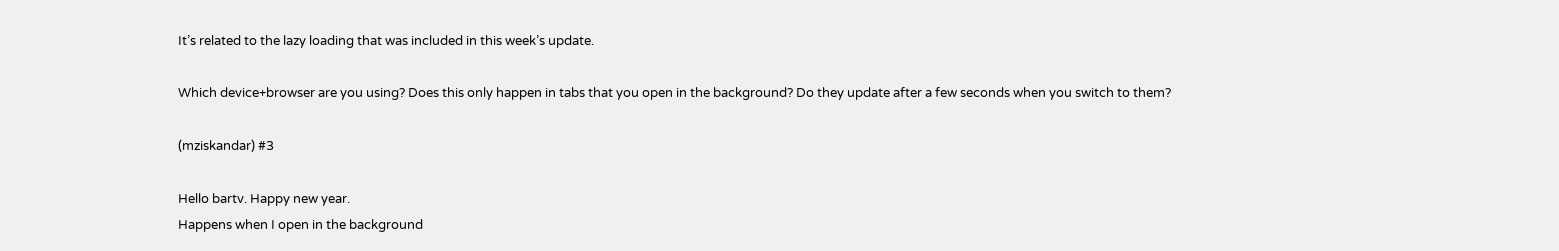It’s related to the lazy loading that was included in this week’s update.

Which device+browser are you using? Does this only happen in tabs that you open in the background? Do they update after a few seconds when you switch to them?

(mziskandar) #3

Hello bartv. Happy new year.
Happens when I open in the background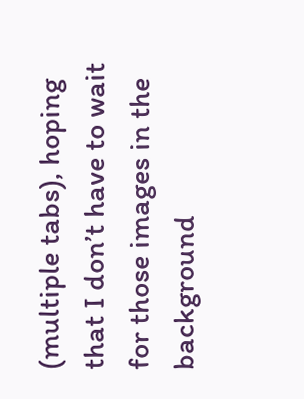(multiple tabs), hoping that I don’t have to wait for those images in the background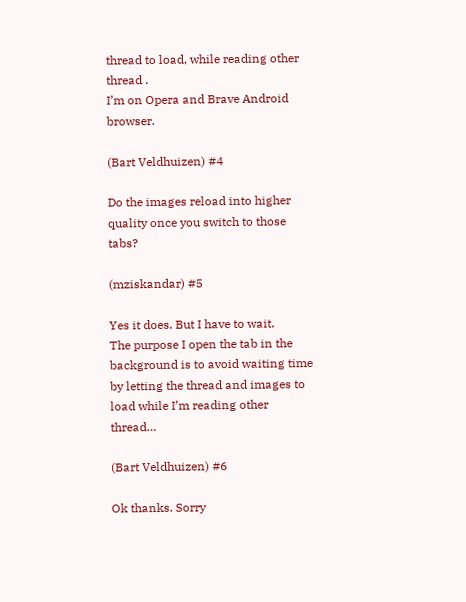thread to load, while reading other thread .
I’m on Opera and Brave Android browser.

(Bart Veldhuizen) #4

Do the images reload into higher quality once you switch to those tabs?

(mziskandar) #5

Yes it does. But I have to wait.
The purpose I open the tab in the background is to avoid waiting time by letting the thread and images to load while I’m reading other thread…

(Bart Veldhuizen) #6

Ok thanks. Sorry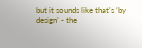but it sounds like that’s ‘by design’ - the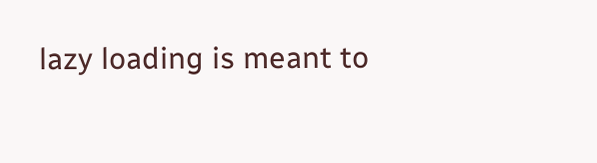lazy loading is meant to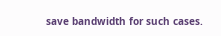save bandwidth for such cases.